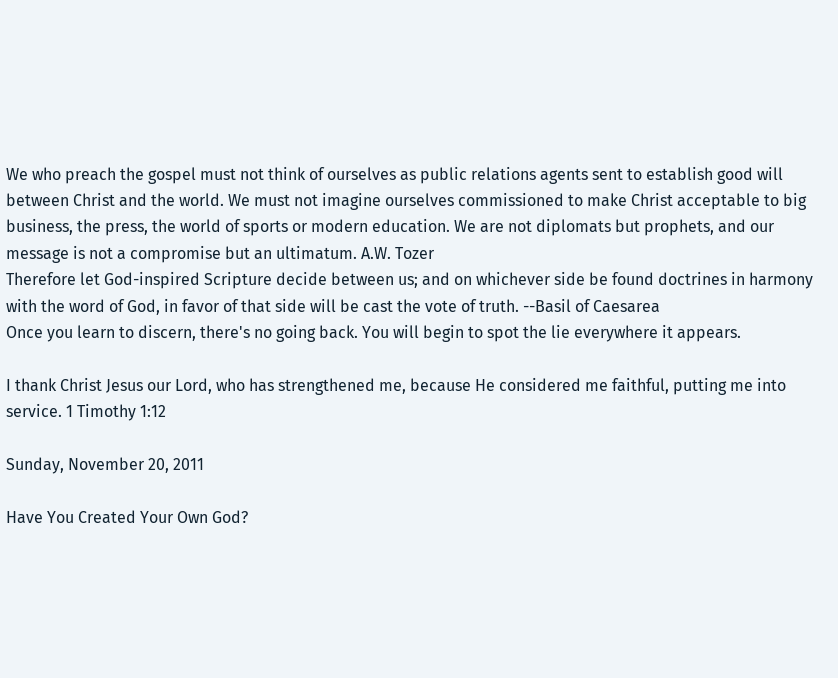We who preach the gospel must not think of ourselves as public relations agents sent to establish good will between Christ and the world. We must not imagine ourselves commissioned to make Christ acceptable to big business, the press, the world of sports or modern education. We are not diplomats but prophets, and our message is not a compromise but an ultimatum. A.W. Tozer
Therefore let God-inspired Scripture decide between us; and on whichever side be found doctrines in harmony with the word of God, in favor of that side will be cast the vote of truth. --Basil of Caesarea
Once you learn to discern, there's no going back. You will begin to spot the lie everywhere it appears.

I thank Christ Jesus our Lord, who has strengthened me, because He considered me faithful, putting me into service. 1 Timothy 1:12

Sunday, November 20, 2011

Have You Created Your Own God?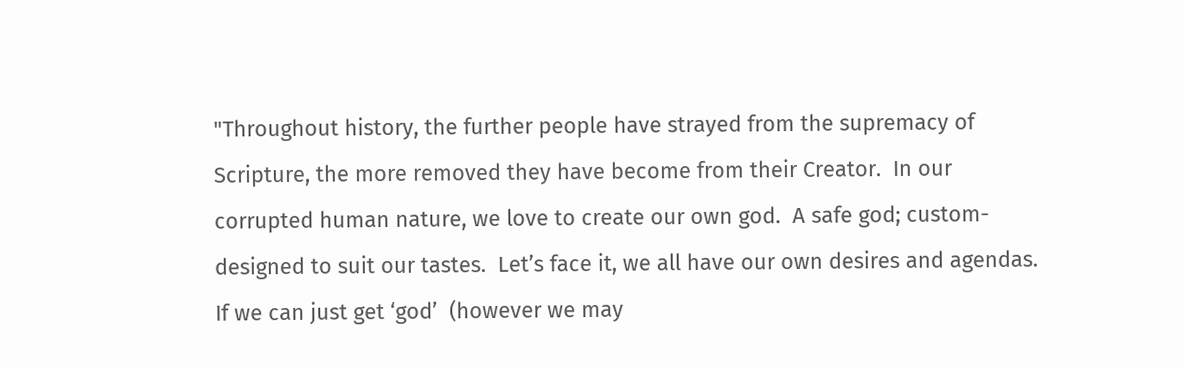"Throughout history, the further people have strayed from the supremacy of Scripture, the more removed they have become from their Creator.  In our corrupted human nature, we love to create our own god.  A safe god; custom-designed to suit our tastes.  Let’s face it, we all have our own desires and agendas.  If we can just get ‘god’  (however we may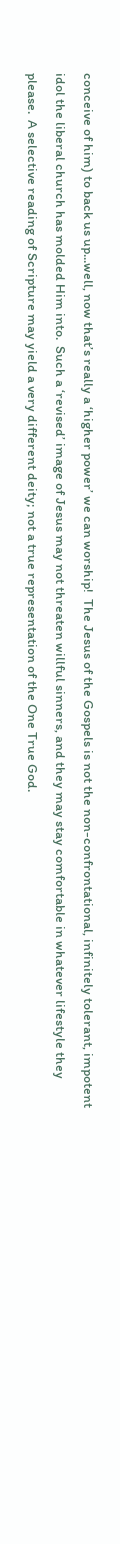conceive of him) to back us up...well, now that’s really a ‘higher power’ we can worship!  The Jesus of the Gospels is not the non-confrontational, infinitely tolerant, impotent idol the liberal church has molded Him into.  Such a ‘revised’ image of Jesus may not threaten willful sinners, and they may stay comfortable in whatever lifestyle they please.  A selective reading of Scripture may yield a very different deity; not a true representation of the One True God.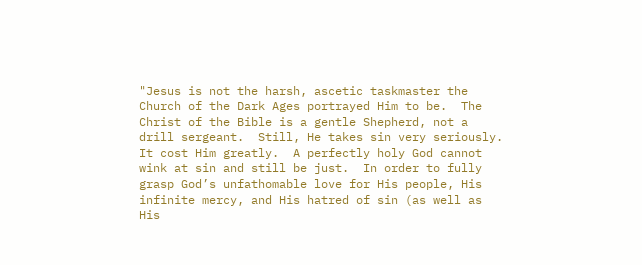"Jesus is not the harsh, ascetic taskmaster the Church of the Dark Ages portrayed Him to be.  The Christ of the Bible is a gentle Shepherd, not a drill sergeant.  Still, He takes sin very seriously.  It cost Him greatly.  A perfectly holy God cannot wink at sin and still be just.  In order to fully grasp God’s unfathomable love for His people, His infinite mercy, and His hatred of sin (as well as His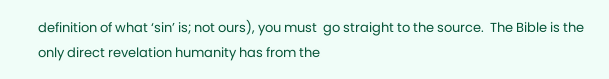definition of what ‘sin’ is; not ours), you must  go straight to the source.  The Bible is the only direct revelation humanity has from the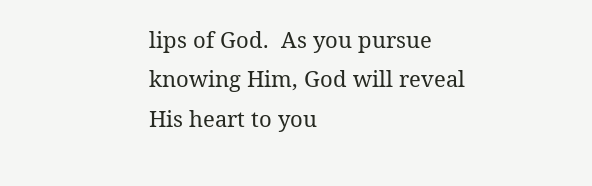lips of God.  As you pursue knowing Him, God will reveal His heart to you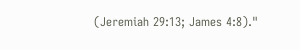(Jeremiah 29:13; James 4:8)."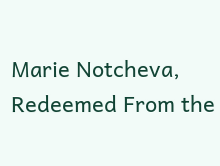Marie Notcheva, Redeemed From the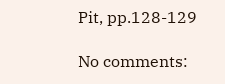Pit, pp.128-129

No comments: